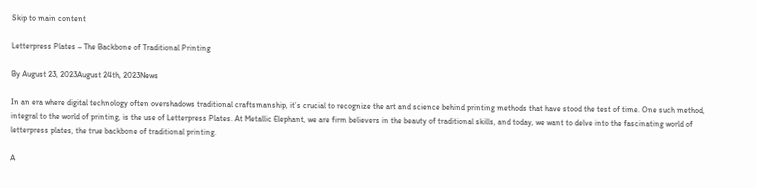Skip to main content

Letterpress Plates – The Backbone of Traditional Printing

By August 23, 2023August 24th, 2023News

In an era where digital technology often overshadows traditional craftsmanship, it’s crucial to recognize the art and science behind printing methods that have stood the test of time. One such method, integral to the world of printing, is the use of Letterpress Plates. At Metallic Elephant, we are firm believers in the beauty of traditional skills, and today, we want to delve into the fascinating world of letterpress plates, the true backbone of traditional printing.

A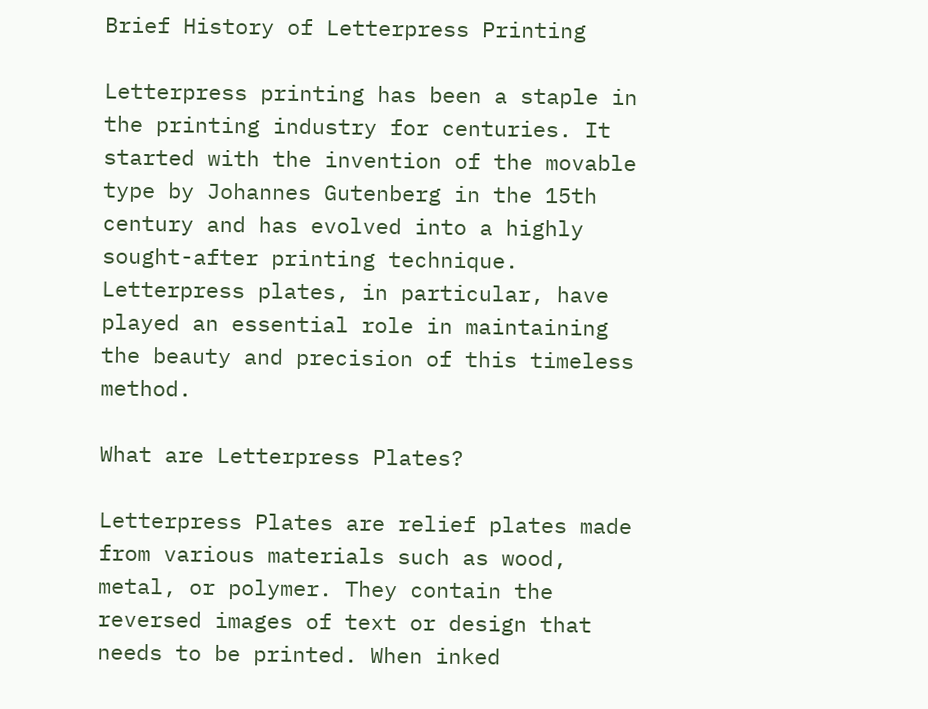Brief History of Letterpress Printing

Letterpress printing has been a staple in the printing industry for centuries. It started with the invention of the movable type by Johannes Gutenberg in the 15th century and has evolved into a highly sought-after printing technique. Letterpress plates, in particular, have played an essential role in maintaining the beauty and precision of this timeless method.

What are Letterpress Plates?

Letterpress Plates are relief plates made from various materials such as wood, metal, or polymer. They contain the reversed images of text or design that needs to be printed. When inked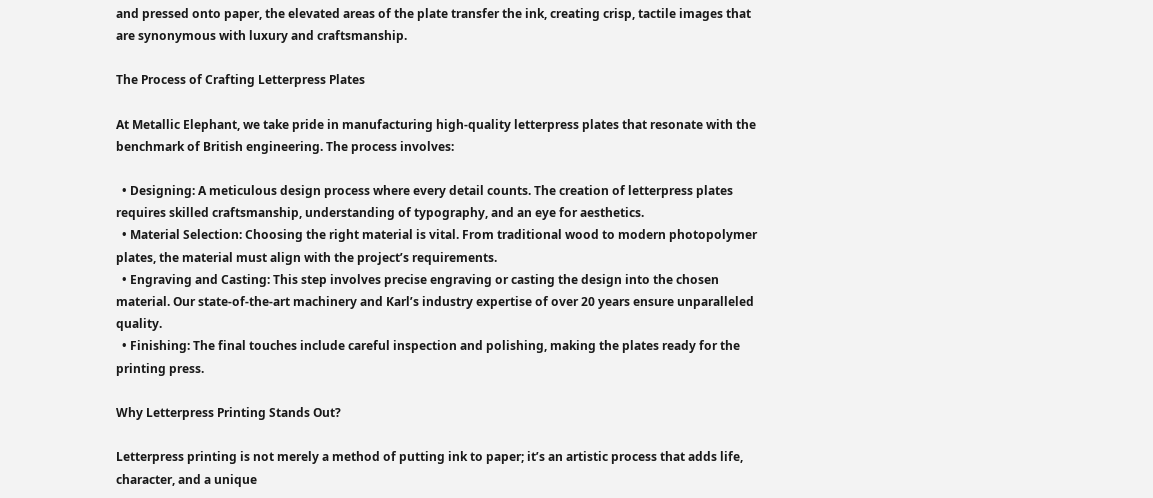and pressed onto paper, the elevated areas of the plate transfer the ink, creating crisp, tactile images that are synonymous with luxury and craftsmanship.

The Process of Crafting Letterpress Plates

At Metallic Elephant, we take pride in manufacturing high-quality letterpress plates that resonate with the benchmark of British engineering. The process involves:

  • Designing: A meticulous design process where every detail counts. The creation of letterpress plates requires skilled craftsmanship, understanding of typography, and an eye for aesthetics.
  • Material Selection: Choosing the right material is vital. From traditional wood to modern photopolymer plates, the material must align with the project’s requirements.
  • Engraving and Casting: This step involves precise engraving or casting the design into the chosen material. Our state-of-the-art machinery and Karl’s industry expertise of over 20 years ensure unparalleled quality.
  • Finishing: The final touches include careful inspection and polishing, making the plates ready for the printing press.

Why Letterpress Printing Stands Out?

Letterpress printing is not merely a method of putting ink to paper; it’s an artistic process that adds life, character, and a unique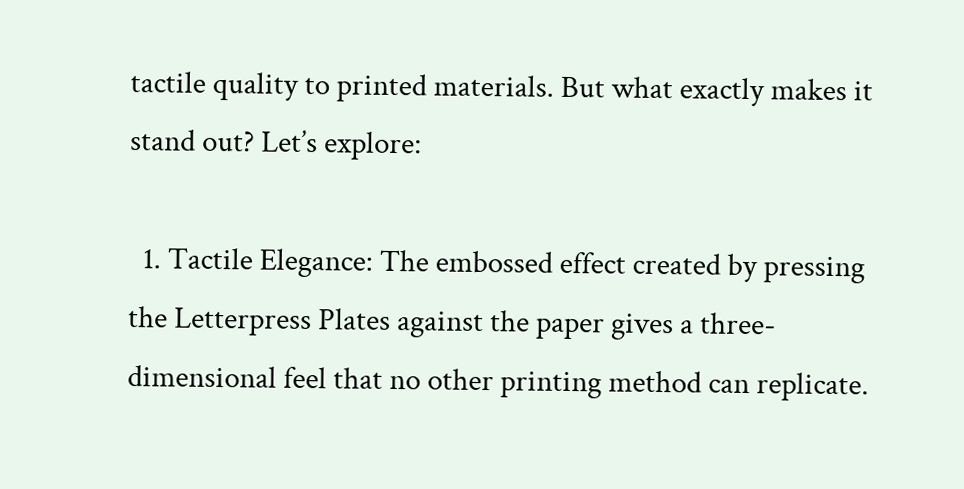tactile quality to printed materials. But what exactly makes it stand out? Let’s explore:

  1. Tactile Elegance: The embossed effect created by pressing the Letterpress Plates against the paper gives a three-dimensional feel that no other printing method can replicate.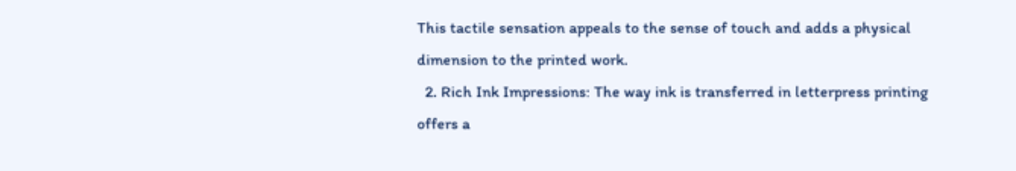This tactile sensation appeals to the sense of touch and adds a physical dimension to the printed work.
  2. Rich Ink Impressions: The way ink is transferred in letterpress printing offers a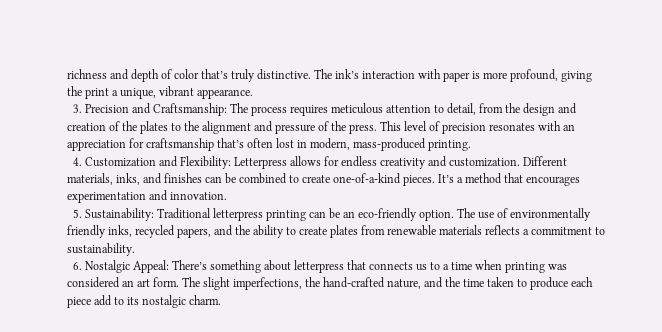richness and depth of color that’s truly distinctive. The ink’s interaction with paper is more profound, giving the print a unique, vibrant appearance.
  3. Precision and Craftsmanship: The process requires meticulous attention to detail, from the design and creation of the plates to the alignment and pressure of the press. This level of precision resonates with an appreciation for craftsmanship that’s often lost in modern, mass-produced printing.
  4. Customization and Flexibility: Letterpress allows for endless creativity and customization. Different materials, inks, and finishes can be combined to create one-of-a-kind pieces. It’s a method that encourages experimentation and innovation.
  5. Sustainability: Traditional letterpress printing can be an eco-friendly option. The use of environmentally friendly inks, recycled papers, and the ability to create plates from renewable materials reflects a commitment to sustainability.
  6. Nostalgic Appeal: There’s something about letterpress that connects us to a time when printing was considered an art form. The slight imperfections, the hand-crafted nature, and the time taken to produce each piece add to its nostalgic charm.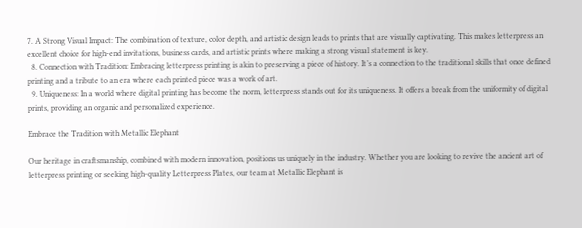7. A Strong Visual Impact: The combination of texture, color depth, and artistic design leads to prints that are visually captivating. This makes letterpress an excellent choice for high-end invitations, business cards, and artistic prints where making a strong visual statement is key.
  8. Connection with Tradition: Embracing letterpress printing is akin to preserving a piece of history. It’s a connection to the traditional skills that once defined printing and a tribute to an era where each printed piece was a work of art.
  9. Uniqueness: In a world where digital printing has become the norm, letterpress stands out for its uniqueness. It offers a break from the uniformity of digital prints, providing an organic and personalized experience.

Embrace the Tradition with Metallic Elephant

Our heritage in craftsmanship, combined with modern innovation, positions us uniquely in the industry. Whether you are looking to revive the ancient art of letterpress printing or seeking high-quality Letterpress Plates, our team at Metallic Elephant is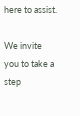here to assist.

We invite you to take a step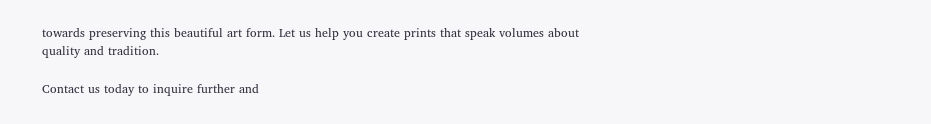towards preserving this beautiful art form. Let us help you create prints that speak volumes about quality and tradition.

Contact us today to inquire further and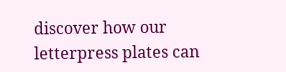discover how our letterpress plates can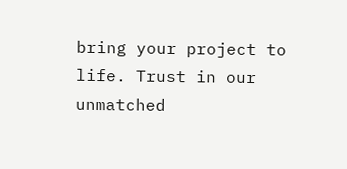bring your project to life. Trust in our unmatched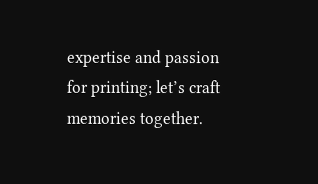expertise and passion for printing; let’s craft memories together.